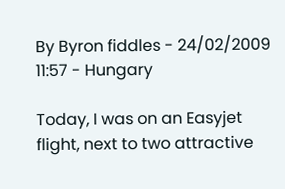By Byron fiddles - 24/02/2009 11:57 - Hungary

Today, I was on an Easyjet flight, next to two attractive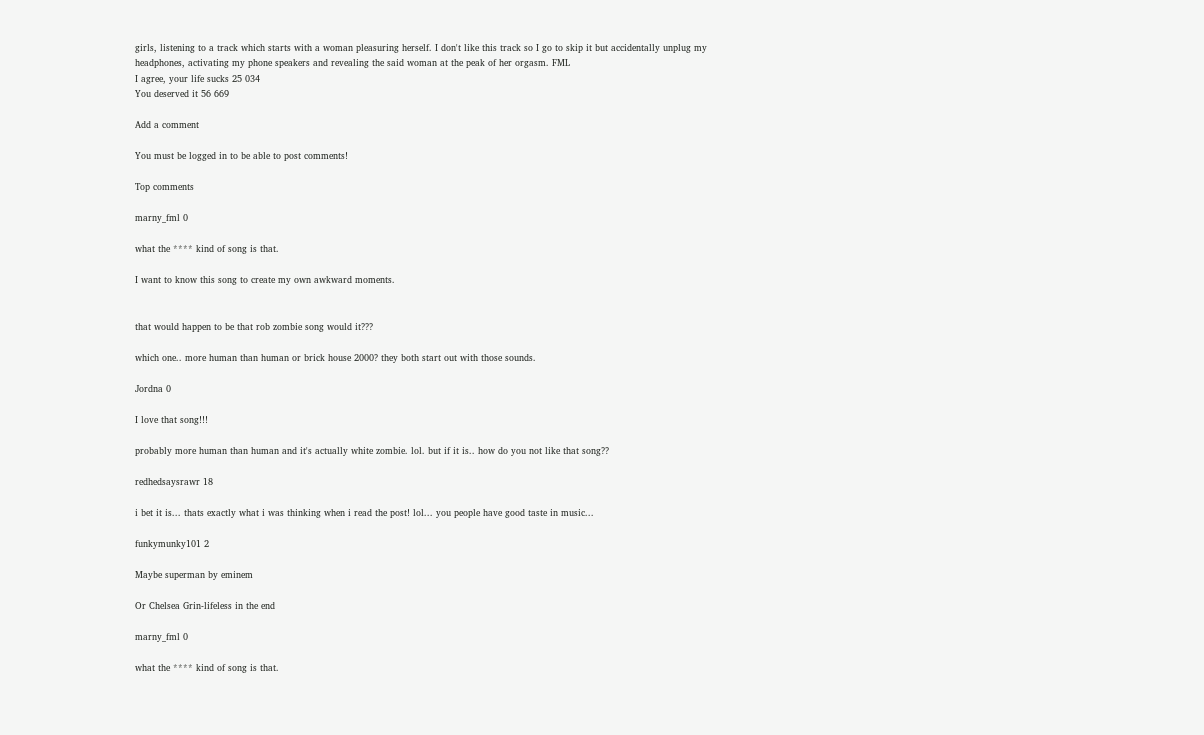girls, listening to a track which starts with a woman pleasuring herself. I don't like this track so I go to skip it but accidentally unplug my headphones, activating my phone speakers and revealing the said woman at the peak of her orgasm. FML
I agree, your life sucks 25 034
You deserved it 56 669

Add a comment

You must be logged in to be able to post comments!

Top comments

marny_fml 0

what the **** kind of song is that.

I want to know this song to create my own awkward moments.


that would happen to be that rob zombie song would it???

which one.. more human than human or brick house 2000? they both start out with those sounds.

Jordna 0

I love that song!!!

probably more human than human and it's actually white zombie. lol. but if it is.. how do you not like that song??

redhedsaysrawr 18

i bet it is... thats exactly what i was thinking when i read the post! lol... you people have good taste in music...

funkymunky101 2

Maybe superman by eminem

Or Chelsea Grin-lifeless in the end

marny_fml 0

what the **** kind of song is that.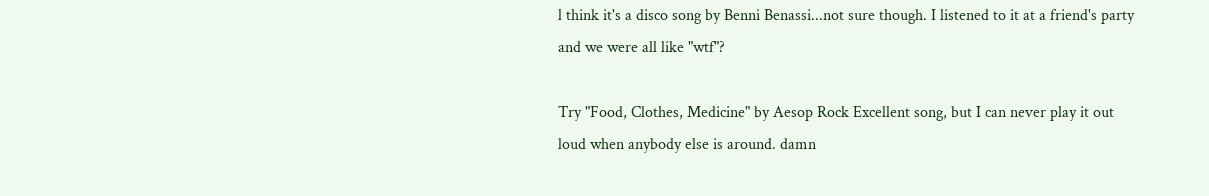l think it's a disco song by Benni Benassi...not sure though. I listened to it at a friend's party and we were all like "wtf"?

Try "Food, Clothes, Medicine" by Aesop Rock Excellent song, but I can never play it out loud when anybody else is around. damn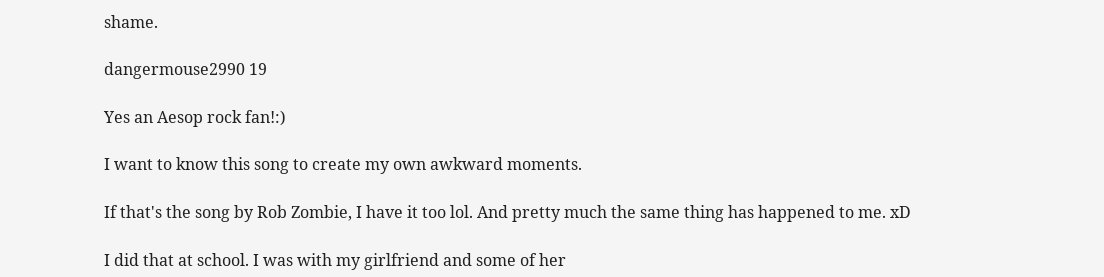shame.

dangermouse2990 19

Yes an Aesop rock fan!:)

I want to know this song to create my own awkward moments.

If that's the song by Rob Zombie, I have it too lol. And pretty much the same thing has happened to me. xD

I did that at school. I was with my girlfriend and some of her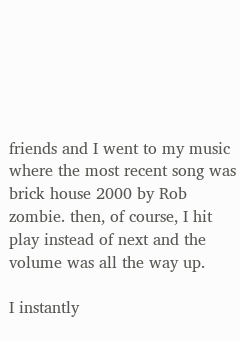friends and I went to my music where the most recent song was brick house 2000 by Rob zombie. then, of course, I hit play instead of next and the volume was all the way up.

I instantly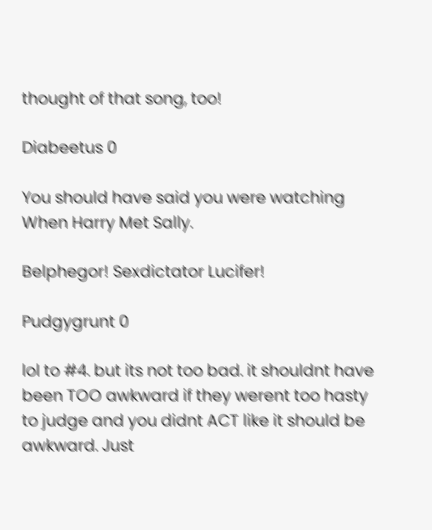thought of that song, too!

Diabeetus 0

You should have said you were watching When Harry Met Sally.

Belphegor! Sexdictator Lucifer!

Pudgygrunt 0

lol to #4. but its not too bad. it shouldnt have been TOO awkward if they werent too hasty to judge and you didnt ACT like it should be awkward. Just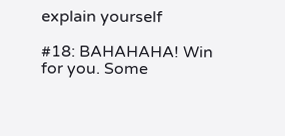explain yourself

#18: BAHAHAHA! Win for you. Some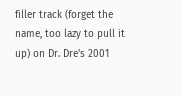filler track (forget the name, too lazy to pull it up) on Dr. Dre's 2001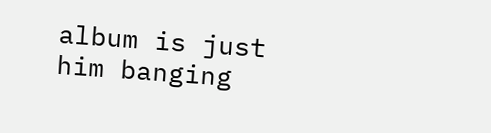album is just him banging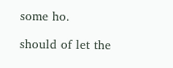some ho.

should of let the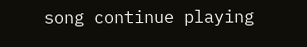song continue playing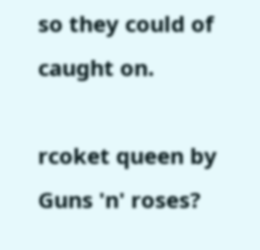so they could of caught on.

rcoket queen by Guns 'n' roses?